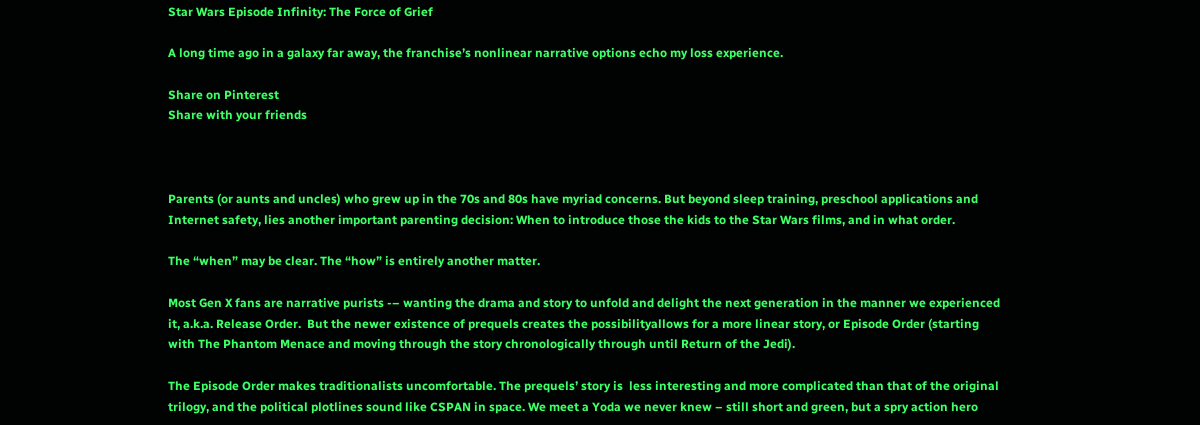Star Wars Episode Infinity: The Force of Grief

A long time ago in a galaxy far away, the franchise’s nonlinear narrative options echo my loss experience.

Share on Pinterest
Share with your friends



Parents (or aunts and uncles) who grew up in the 70s and 80s have myriad concerns. But beyond sleep training, preschool applications and Internet safety, lies another important parenting decision: When to introduce those the kids to the Star Wars films, and in what order.

The “when” may be clear. The “how” is entirely another matter.

Most Gen X fans are narrative purists -– wanting the drama and story to unfold and delight the next generation in the manner we experienced it, a.k.a. Release Order.  But the newer existence of prequels creates the possibilityallows for a more linear story, or Episode Order (starting with The Phantom Menace and moving through the story chronologically through until Return of the Jedi).

The Episode Order makes traditionalists uncomfortable. The prequels’ story is  less interesting and more complicated than that of the original trilogy, and the political plotlines sound like CSPAN in space. We meet a Yoda we never knew – still short and green, but a spry action hero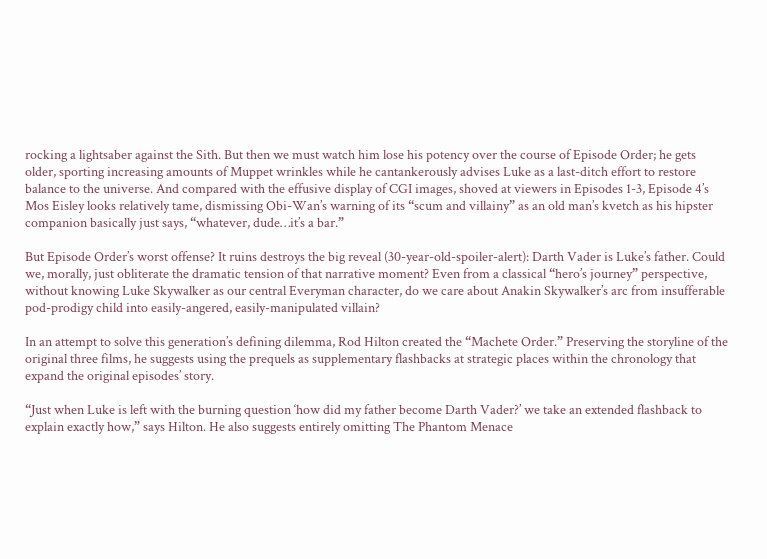rocking a lightsaber against the Sith. But then we must watch him lose his potency over the course of Episode Order; he gets older, sporting increasing amounts of Muppet wrinkles while he cantankerously advises Luke as a last-ditch effort to restore balance to the universe. And compared with the effusive display of CGI images, shoved at viewers in Episodes 1-3, Episode 4’s Mos Eisley looks relatively tame, dismissing Obi-Wan’s warning of its “scum and villainy” as an old man’s kvetch as his hipster companion basically just says, “whatever, dude…it’s a bar.”

But Episode Order’s worst offense? It ruins destroys the big reveal (30-year-old-spoiler-alert): Darth Vader is Luke’s father. Could we, morally, just obliterate the dramatic tension of that narrative moment? Even from a classical “hero’s journey” perspective, without knowing Luke Skywalker as our central Everyman character, do we care about Anakin Skywalker’s arc from insufferable pod-prodigy child into easily-angered, easily-manipulated villain?

In an attempt to solve this generation’s defining dilemma, Rod Hilton created the “Machete Order.” Preserving the storyline of the original three films, he suggests using the prequels as supplementary flashbacks at strategic places within the chronology that expand the original episodes’ story.

“Just when Luke is left with the burning question ‘how did my father become Darth Vader?’ we take an extended flashback to explain exactly how,” says Hilton. He also suggests entirely omitting The Phantom Menace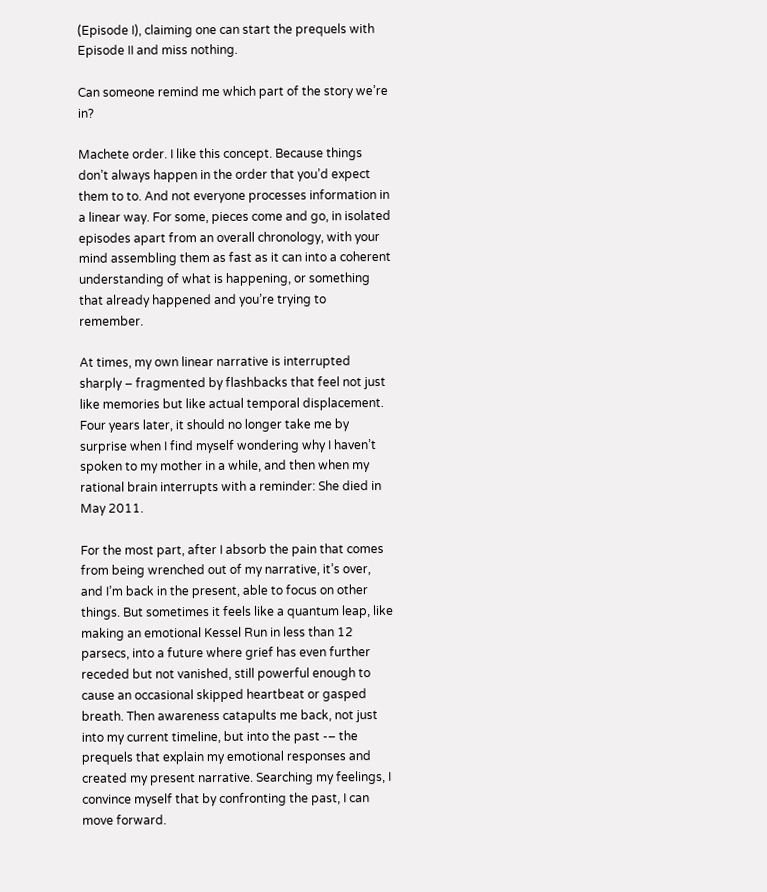(Episode I), claiming one can start the prequels with Episode II and miss nothing.

Can someone remind me which part of the story we’re in?

Machete order. I like this concept. Because things don’t always happen in the order that you’d expect them to to. And not everyone processes information in a linear way. For some, pieces come and go, in isolated episodes apart from an overall chronology, with your mind assembling them as fast as it can into a coherent understanding of what is happening, or something that already happened and you’re trying to remember.

At times, my own linear narrative is interrupted sharply – fragmented by flashbacks that feel not just like memories but like actual temporal displacement. Four years later, it should no longer take me by surprise when I find myself wondering why I haven’t spoken to my mother in a while, and then when my rational brain interrupts with a reminder: She died in May 2011.

For the most part, after I absorb the pain that comes from being wrenched out of my narrative, it’s over, and I’m back in the present, able to focus on other things. But sometimes it feels like a quantum leap, like making an emotional Kessel Run in less than 12 parsecs, into a future where grief has even further receded but not vanished, still powerful enough to cause an occasional skipped heartbeat or gasped breath. Then awareness catapults me back, not just into my current timeline, but into the past -– the prequels that explain my emotional responses and created my present narrative. Searching my feelings, I convince myself that by confronting the past, I can move forward.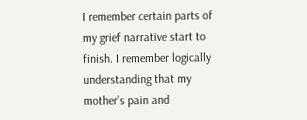I remember certain parts of my grief narrative start to finish. I remember logically understanding that my mother’s pain and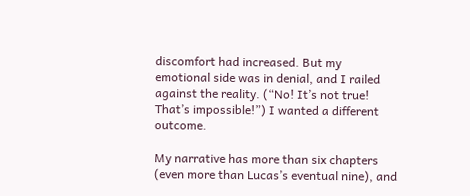discomfort had increased. But my emotional side was in denial, and I railed against the reality. (“No! It’s not true! That’s impossible!”) I wanted a different outcome.

My narrative has more than six chapters (even more than Lucas’s eventual nine), and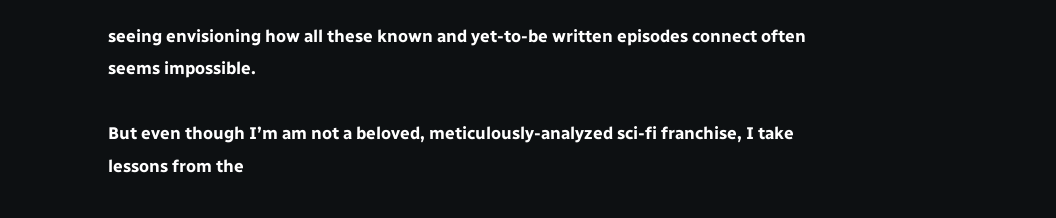seeing envisioning how all these known and yet-to-be written episodes connect often seems impossible.

But even though I’m am not a beloved, meticulously-analyzed sci-fi franchise, I take lessons from the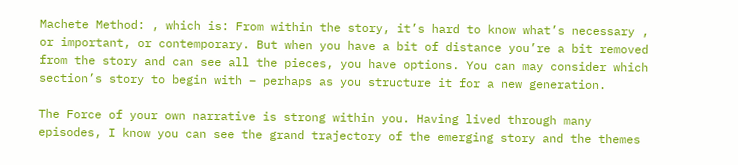Machete Method: , which is: From within the story, it’s hard to know what’s necessary , or important, or contemporary. But when you have a bit of distance you’re a bit removed from the story and can see all the pieces, you have options. You can may consider which section’s story to begin with – perhaps as you structure it for a new generation.

The Force of your own narrative is strong within you. Having lived through many episodes, I know you can see the grand trajectory of the emerging story and the themes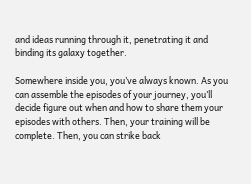and ideas running through it, penetrating it and binding its galaxy together.

Somewhere inside you, you’ve always known. As you can assemble the episodes of your journey, you’ll decide figure out when and how to share them your episodes with others. Then, your training will be complete. Then, you can strike back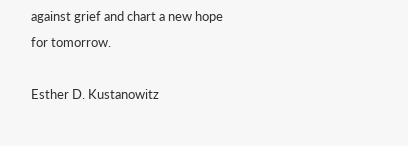against grief and chart a new hope for tomorrow.

Esther D. Kustanowitz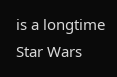is a longtime Star Wars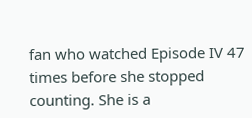fan who watched Episode IV 47 times before she stopped counting. She is a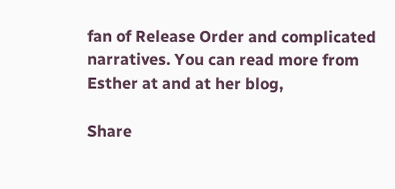fan of Release Order and complicated narratives. You can read more from Esther at and at her blog,

Share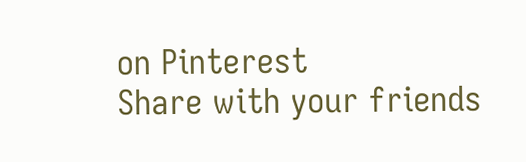on Pinterest
Share with your friends